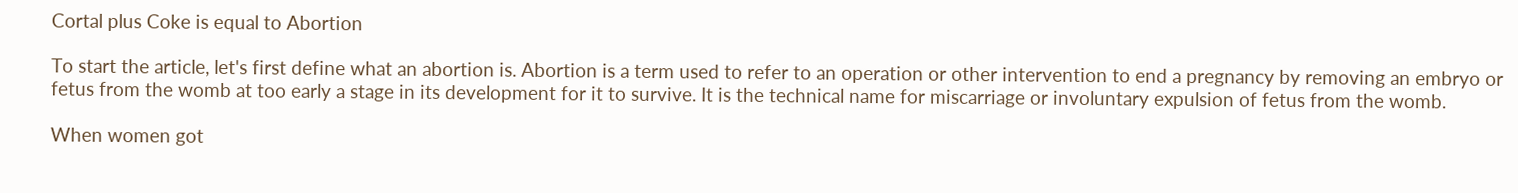Cortal plus Coke is equal to Abortion

To start the article, let's first define what an abortion is. Abortion is a term used to refer to an operation or other intervention to end a pregnancy by removing an embryo or fetus from the womb at too early a stage in its development for it to survive. It is the technical name for miscarriage or involuntary expulsion of fetus from the womb.

When women got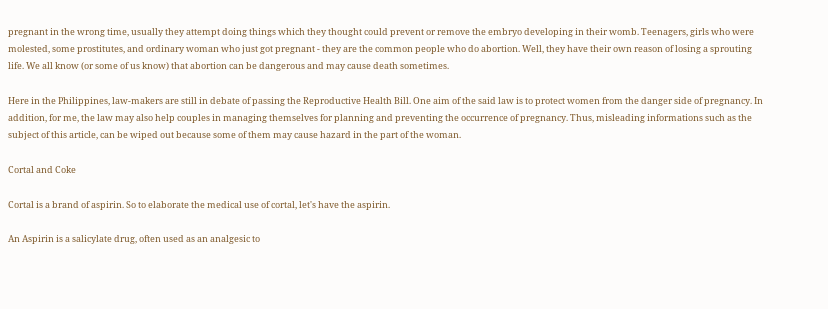pregnant in the wrong time, usually they attempt doing things which they thought could prevent or remove the embryo developing in their womb. Teenagers, girls who were molested, some prostitutes, and ordinary woman who just got pregnant - they are the common people who do abortion. Well, they have their own reason of losing a sprouting life. We all know (or some of us know) that abortion can be dangerous and may cause death sometimes.

Here in the Philippines, law-makers are still in debate of passing the Reproductive Health Bill. One aim of the said law is to protect women from the danger side of pregnancy. In addition, for me, the law may also help couples in managing themselves for planning and preventing the occurrence of pregnancy. Thus, misleading informations such as the subject of this article, can be wiped out because some of them may cause hazard in the part of the woman.

Cortal and Coke

Cortal is a brand of aspirin. So to elaborate the medical use of cortal, let's have the aspirin.

An Aspirin is a salicylate drug, often used as an analgesic to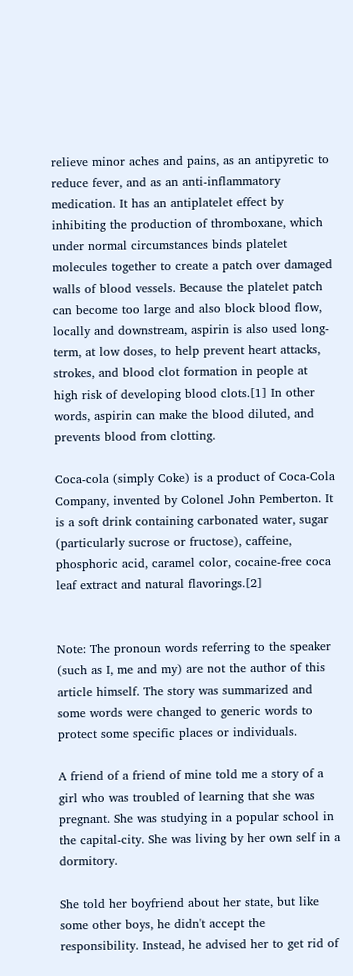relieve minor aches and pains, as an antipyretic to reduce fever, and as an anti-inflammatory medication. It has an antiplatelet effect by inhibiting the production of thromboxane, which under normal circumstances binds platelet molecules together to create a patch over damaged walls of blood vessels. Because the platelet patch can become too large and also block blood flow, locally and downstream, aspirin is also used long-term, at low doses, to help prevent heart attacks, strokes, and blood clot formation in people at high risk of developing blood clots.[1] In other words, aspirin can make the blood diluted, and prevents blood from clotting.

Coca-cola (simply Coke) is a product of Coca-Cola Company, invented by Colonel John Pemberton. It is a soft drink containing carbonated water, sugar (particularly sucrose or fructose), caffeine, phosphoric acid, caramel color, cocaine-free coca leaf extract and natural flavorings.[2]


Note: The pronoun words referring to the speaker (such as I, me and my) are not the author of this article himself. The story was summarized and some words were changed to generic words to protect some specific places or individuals.

A friend of a friend of mine told me a story of a girl who was troubled of learning that she was pregnant. She was studying in a popular school in the capital-city. She was living by her own self in a dormitory.

She told her boyfriend about her state, but like some other boys, he didn't accept the responsibility. Instead, he advised her to get rid of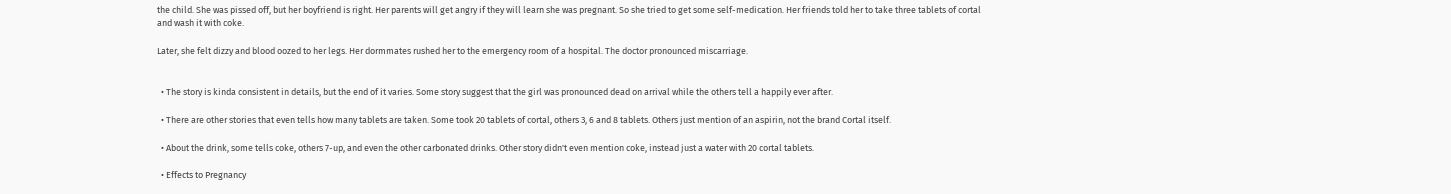the child. She was pissed off, but her boyfriend is right. Her parents will get angry if they will learn she was pregnant. So she tried to get some self-medication. Her friends told her to take three tablets of cortal and wash it with coke.

Later, she felt dizzy and blood oozed to her legs. Her dormmates rushed her to the emergency room of a hospital. The doctor pronounced miscarriage.


  • The story is kinda consistent in details, but the end of it varies. Some story suggest that the girl was pronounced dead on arrival while the others tell a happily ever after.

  • There are other stories that even tells how many tablets are taken. Some took 20 tablets of cortal, others 3, 6 and 8 tablets. Others just mention of an aspirin, not the brand Cortal itself.

  • About the drink, some tells coke, others 7-up, and even the other carbonated drinks. Other story didn't even mention coke, instead just a water with 20 cortal tablets.

  • Effects to Pregnancy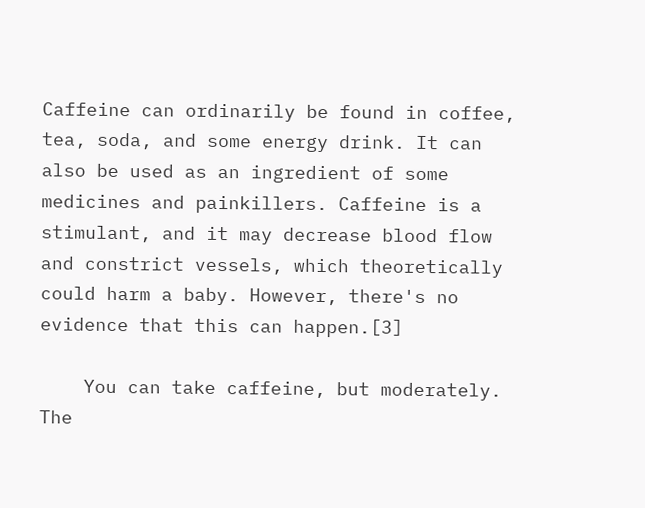Caffeine can ordinarily be found in coffee, tea, soda, and some energy drink. It can also be used as an ingredient of some medicines and painkillers. Caffeine is a stimulant, and it may decrease blood flow and constrict vessels, which theoretically could harm a baby. However, there's no evidence that this can happen.[3]

    You can take caffeine, but moderately. The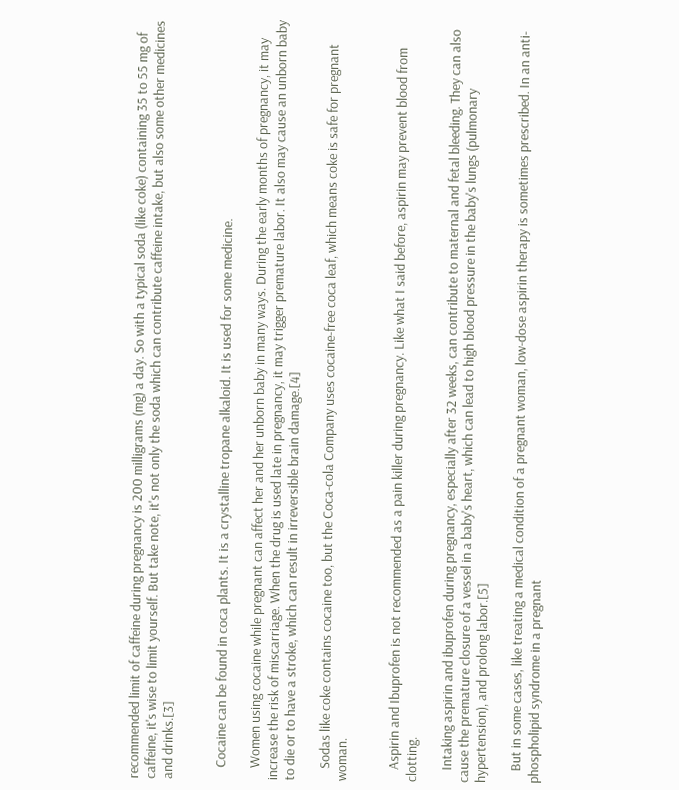recommended limit of caffeine during pregnancy is 200 milligrams (mg) a day. So with a typical soda (like coke) containing 35 to 55 mg of caffeine, it's wise to limit yourself. But take note, it's not only the soda which can contribute caffeine intake, but also some other medicines and drinks.[3]


    Cocaine can be found in coca plants. It is a crystalline tropane alkaloid. It is used for some medicine.

    Women using cocaine while pregnant can affect her and her unborn baby in many ways. During the early months of pregnancy, it may increase the risk of miscarriage. When the drug is used late in pregnancy, it may trigger premature labor. It also may cause an unborn baby to die or to have a stroke, which can result in irreversible brain damage.[4]

    Sodas like coke contains cocaine too, but the Coca-cola Company uses cocaine-free coca leaf, which means coke is safe for pregnant woman.


    Aspirin and Ibuprofen is not recommended as a pain killer during pregnancy. Like what I said before, aspirin may prevent blood from clotting.

    Intaking aspirin and ibuprofen during pregnancy, especially after 32 weeks, can contribute to maternal and fetal bleeding. They can also cause the premature closure of a vessel in a baby's heart, which can lead to high blood pressure in the baby's lungs (pulmonary hypertension), and prolong labor.[5]

    But in some cases, like treating a medical condition of a pregnant woman, low-dose aspirin therapy is sometimes prescribed. In an anti-phospholipid syndrome in a pregnant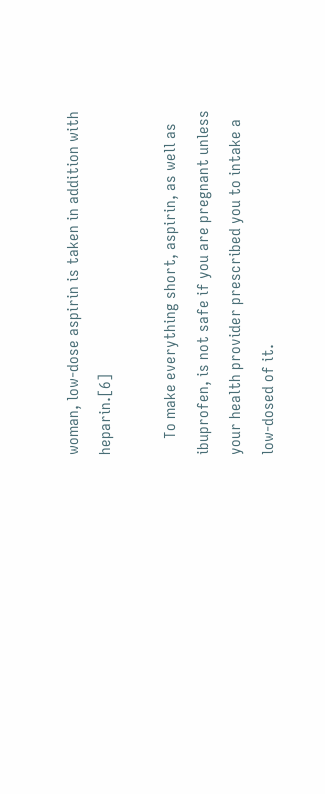woman, low-dose aspirin is taken in addition with heparin.[6]

    To make everything short, aspirin, as well as ibuprofen, is not safe if you are pregnant unless your health provider prescribed you to intake a low-dosed of it.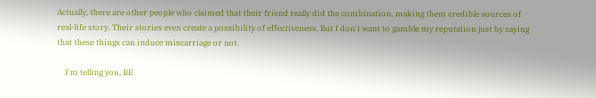Actually, there are other people who claimed that their friend really did the combination, making them credible sources of real-life story. Their stories even create a possibility of effectiveness. But I don't want to gamble my reputation just by saying that these things can induce miscarriage or not.

    I'm telling you, BE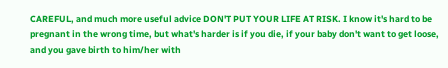CAREFUL, and much more useful advice DON'T PUT YOUR LIFE AT RISK. I know it's hard to be pregnant in the wrong time, but what's harder is if you die, if your baby don't want to get loose, and you gave birth to him/her with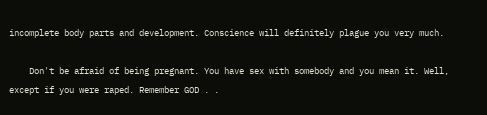incomplete body parts and development. Conscience will definitely plague you very much.

    Don't be afraid of being pregnant. You have sex with somebody and you mean it. Well, except if you were raped. Remember GOD . .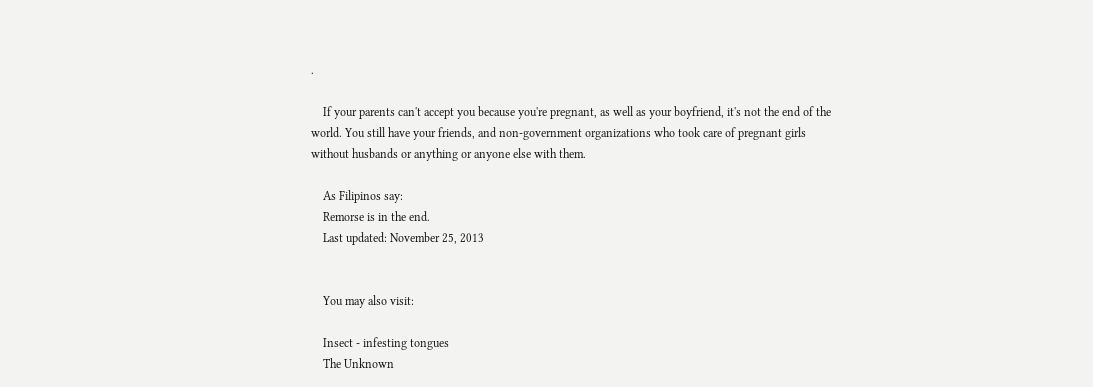.

    If your parents can't accept you because you're pregnant, as well as your boyfriend, it's not the end of the world. You still have your friends, and non-government organizations who took care of pregnant girls without husbands or anything or anyone else with them.

    As Filipinos say:
    Remorse is in the end.
    Last updated: November 25, 2013


    You may also visit:

    Insect - infesting tongues
    The Unknown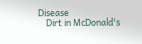Disease
    Dirt in McDonald's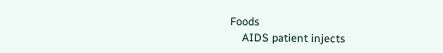Foods
    AIDS patient injects